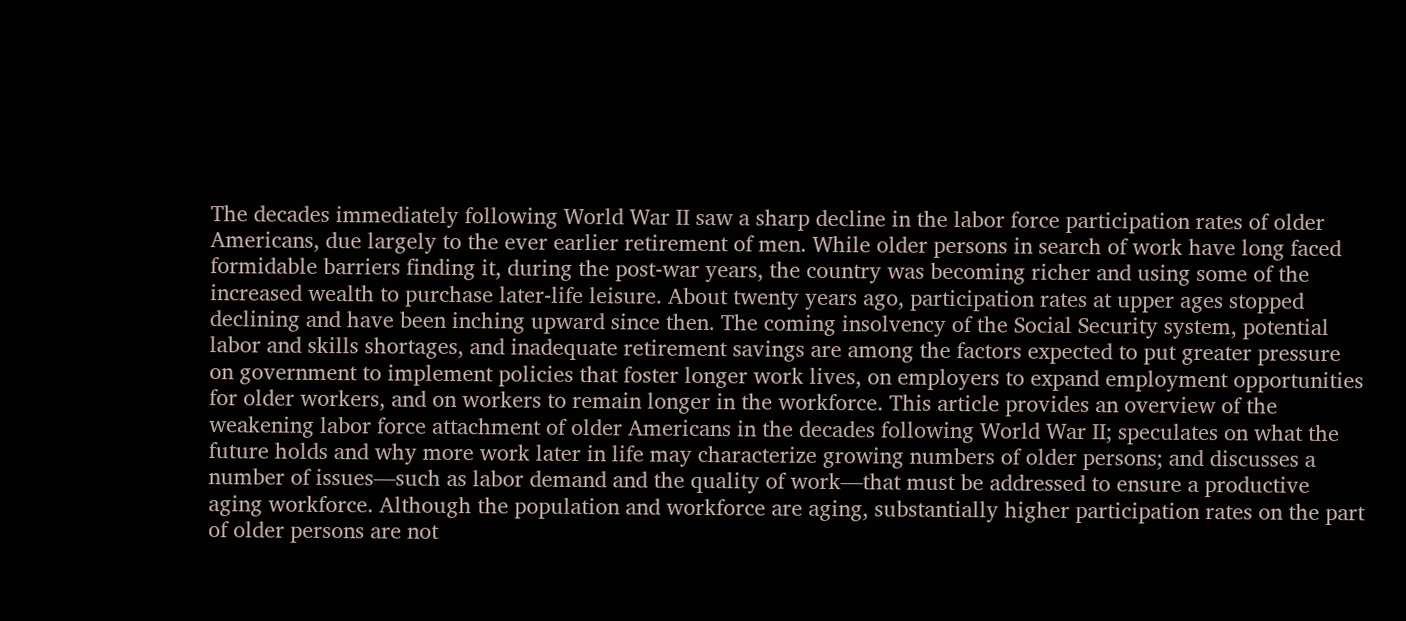The decades immediately following World War II saw a sharp decline in the labor force participation rates of older Americans, due largely to the ever earlier retirement of men. While older persons in search of work have long faced formidable barriers finding it, during the post-war years, the country was becoming richer and using some of the increased wealth to purchase later-life leisure. About twenty years ago, participation rates at upper ages stopped declining and have been inching upward since then. The coming insolvency of the Social Security system, potential labor and skills shortages, and inadequate retirement savings are among the factors expected to put greater pressure on government to implement policies that foster longer work lives, on employers to expand employment opportunities for older workers, and on workers to remain longer in the workforce. This article provides an overview of the weakening labor force attachment of older Americans in the decades following World War II; speculates on what the future holds and why more work later in life may characterize growing numbers of older persons; and discusses a number of issues—such as labor demand and the quality of work—that must be addressed to ensure a productive aging workforce. Although the population and workforce are aging, substantially higher participation rates on the part of older persons are not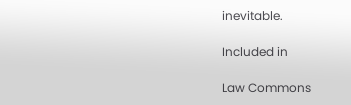inevitable.

Included in

Law Commons